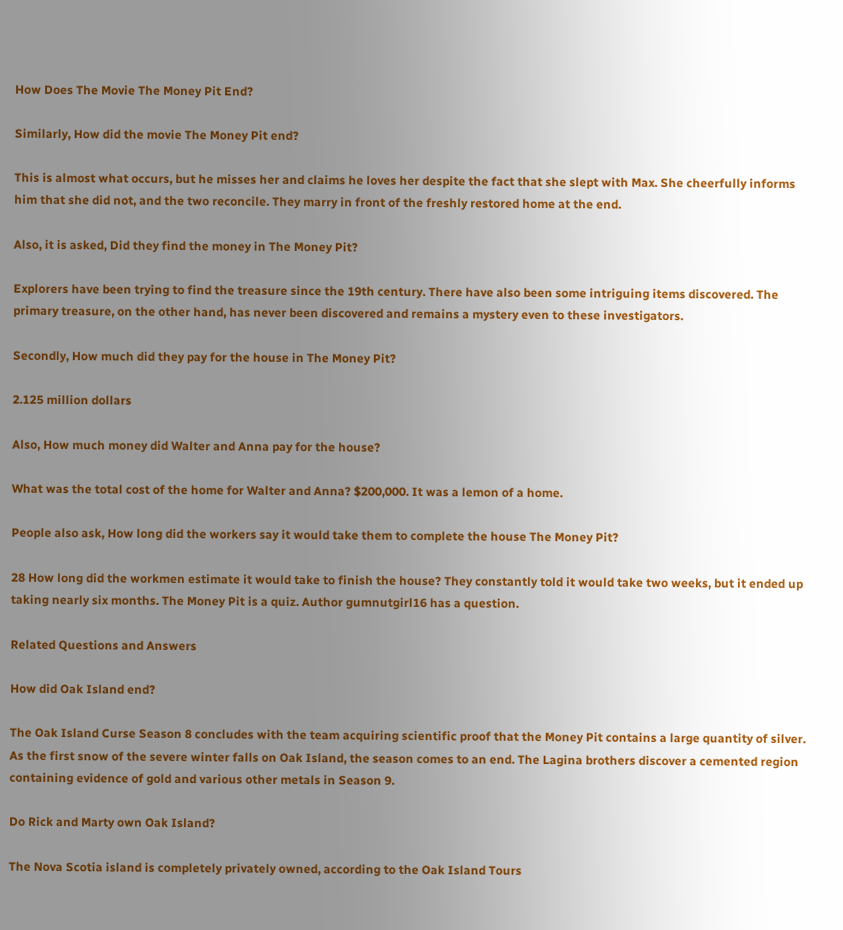How Does The Movie The Money Pit End?

Similarly, How did the movie The Money Pit end?

This is almost what occurs, but he misses her and claims he loves her despite the fact that she slept with Max. She cheerfully informs him that she did not, and the two reconcile. They marry in front of the freshly restored home at the end.

Also, it is asked, Did they find the money in The Money Pit?

Explorers have been trying to find the treasure since the 19th century. There have also been some intriguing items discovered. The primary treasure, on the other hand, has never been discovered and remains a mystery even to these investigators.

Secondly, How much did they pay for the house in The Money Pit?

2.125 million dollars

Also, How much money did Walter and Anna pay for the house?

What was the total cost of the home for Walter and Anna? $200,000. It was a lemon of a home.

People also ask, How long did the workers say it would take them to complete the house The Money Pit?

28 How long did the workmen estimate it would take to finish the house? They constantly told it would take two weeks, but it ended up taking nearly six months. The Money Pit is a quiz. Author gumnutgirl16 has a question.

Related Questions and Answers

How did Oak Island end?

The Oak Island Curse Season 8 concludes with the team acquiring scientific proof that the Money Pit contains a large quantity of silver. As the first snow of the severe winter falls on Oak Island, the season comes to an end. The Lagina brothers discover a cemented region containing evidence of gold and various other metals in Season 9.

Do Rick and Marty own Oak Island?

The Nova Scotia island is completely privately owned, according to the Oak Island Tours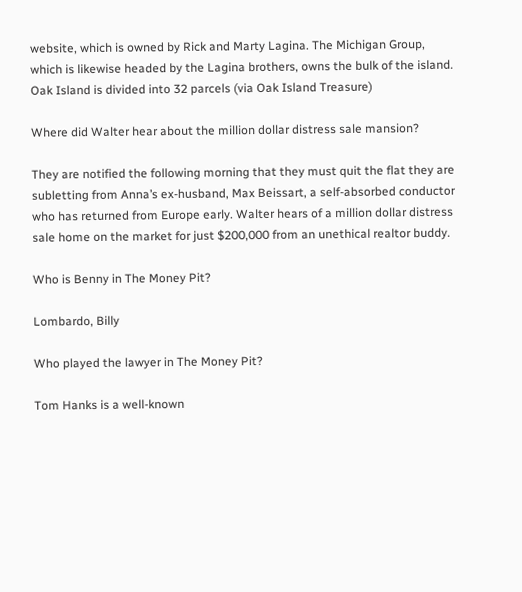website, which is owned by Rick and Marty Lagina. The Michigan Group, which is likewise headed by the Lagina brothers, owns the bulk of the island. Oak Island is divided into 32 parcels (via Oak Island Treasure)

Where did Walter hear about the million dollar distress sale mansion?

They are notified the following morning that they must quit the flat they are subletting from Anna’s ex-husband, Max Beissart, a self-absorbed conductor who has returned from Europe early. Walter hears of a million dollar distress sale home on the market for just $200,000 from an unethical realtor buddy.

Who is Benny in The Money Pit?

Lombardo, Billy

Who played the lawyer in The Money Pit?

Tom Hanks is a well-known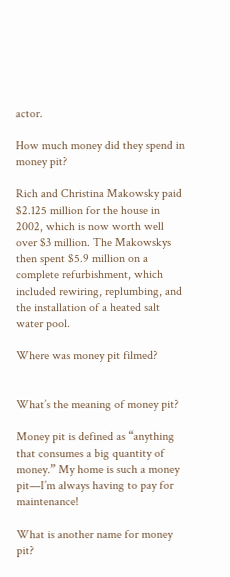actor.

How much money did they spend in money pit?

Rich and Christina Makowsky paid $2.125 million for the house in 2002, which is now worth well over $3 million. The Makowskys then spent $5.9 million on a complete refurbishment, which included rewiring, replumbing, and the installation of a heated salt water pool.

Where was money pit filmed?


What’s the meaning of money pit?

Money pit is defined as “anything that consumes a big quantity of money.” My home is such a money pit—I’m always having to pay for maintenance!

What is another name for money pit?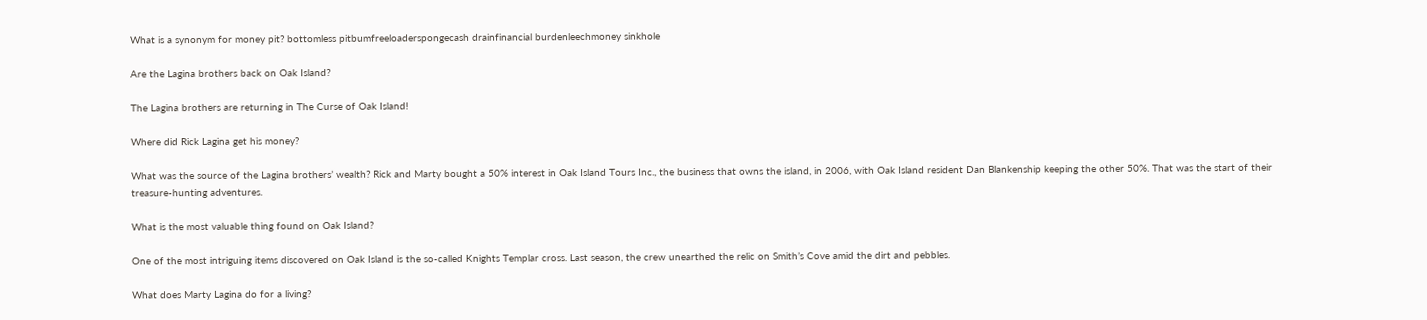What is a synonym for money pit? bottomless pitbumfreeloaderspongecash drainfinancial burdenleechmoney sinkhole

Are the Lagina brothers back on Oak Island?

The Lagina brothers are returning in The Curse of Oak Island!

Where did Rick Lagina get his money?

What was the source of the Lagina brothers’ wealth? Rick and Marty bought a 50% interest in Oak Island Tours Inc., the business that owns the island, in 2006, with Oak Island resident Dan Blankenship keeping the other 50%. That was the start of their treasure-hunting adventures.

What is the most valuable thing found on Oak Island?

One of the most intriguing items discovered on Oak Island is the so-called Knights Templar cross. Last season, the crew unearthed the relic on Smith’s Cove amid the dirt and pebbles.

What does Marty Lagina do for a living?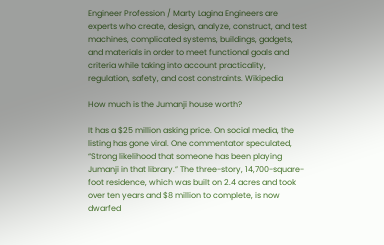Engineer Profession / Marty Lagina Engineers are experts who create, design, analyze, construct, and test machines, complicated systems, buildings, gadgets, and materials in order to meet functional goals and criteria while taking into account practicality, regulation, safety, and cost constraints. Wikipedia

How much is the Jumanji house worth?

It has a $25 million asking price. On social media, the listing has gone viral. One commentator speculated, “Strong likelihood that someone has been playing Jumanji in that library.” The three-story, 14,700-square-foot residence, which was built on 2.4 acres and took over ten years and $8 million to complete, is now dwarfed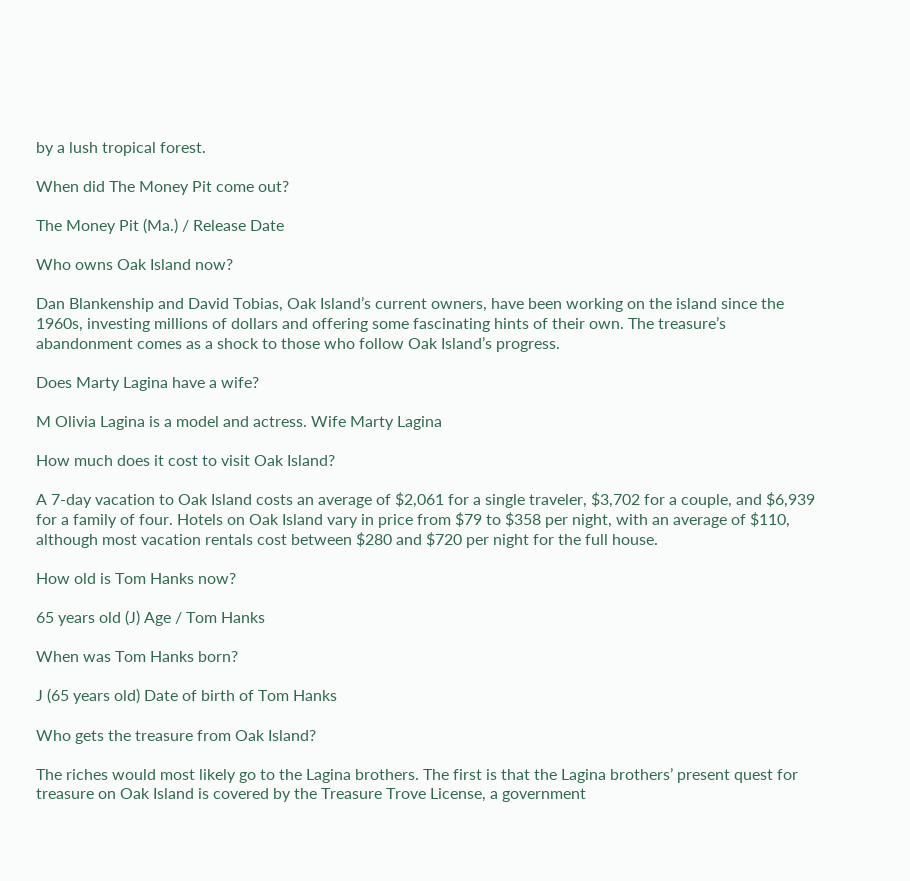by a lush tropical forest.

When did The Money Pit come out?

The Money Pit (Ma.) / Release Date

Who owns Oak Island now?

Dan Blankenship and David Tobias, Oak Island’s current owners, have been working on the island since the 1960s, investing millions of dollars and offering some fascinating hints of their own. The treasure’s abandonment comes as a shock to those who follow Oak Island’s progress.

Does Marty Lagina have a wife?

M Olivia Lagina is a model and actress. Wife Marty Lagina

How much does it cost to visit Oak Island?

A 7-day vacation to Oak Island costs an average of $2,061 for a single traveler, $3,702 for a couple, and $6,939 for a family of four. Hotels on Oak Island vary in price from $79 to $358 per night, with an average of $110, although most vacation rentals cost between $280 and $720 per night for the full house.

How old is Tom Hanks now?

65 years old (J) Age / Tom Hanks

When was Tom Hanks born?

J (65 years old) Date of birth of Tom Hanks

Who gets the treasure from Oak Island?

The riches would most likely go to the Lagina brothers. The first is that the Lagina brothers’ present quest for treasure on Oak Island is covered by the Treasure Trove License, a government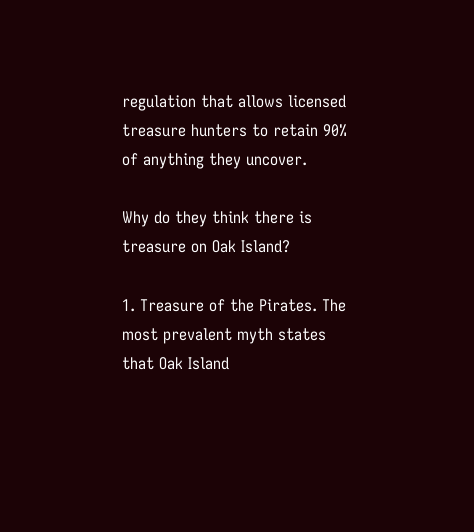regulation that allows licensed treasure hunters to retain 90% of anything they uncover.

Why do they think there is treasure on Oak Island?

1. Treasure of the Pirates. The most prevalent myth states that Oak Island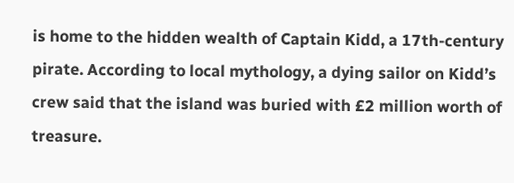is home to the hidden wealth of Captain Kidd, a 17th-century pirate. According to local mythology, a dying sailor on Kidd’s crew said that the island was buried with £2 million worth of treasure.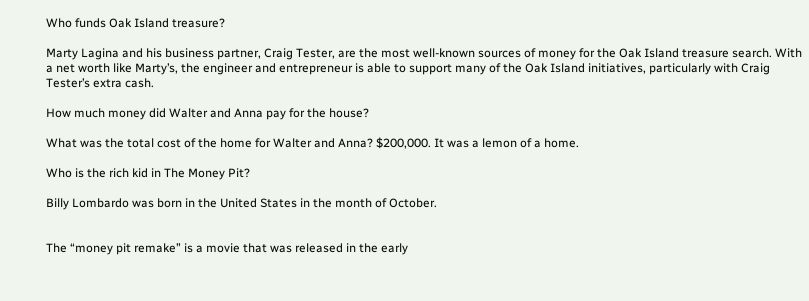Who funds Oak Island treasure?

Marty Lagina and his business partner, Craig Tester, are the most well-known sources of money for the Oak Island treasure search. With a net worth like Marty’s, the engineer and entrepreneur is able to support many of the Oak Island initiatives, particularly with Craig Tester’s extra cash.

How much money did Walter and Anna pay for the house?

What was the total cost of the home for Walter and Anna? $200,000. It was a lemon of a home.

Who is the rich kid in The Money Pit?

Billy Lombardo was born in the United States in the month of October.


The “money pit remake” is a movie that was released in the early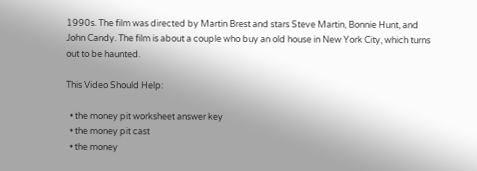1990s. The film was directed by Martin Brest and stars Steve Martin, Bonnie Hunt, and John Candy. The film is about a couple who buy an old house in New York City, which turns out to be haunted.

This Video Should Help:

  • the money pit worksheet answer key
  • the money pit cast
  • the money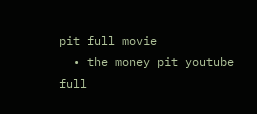pit full movie
  • the money pit youtube full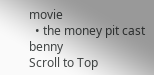movie
  • the money pit cast benny
Scroll to Top